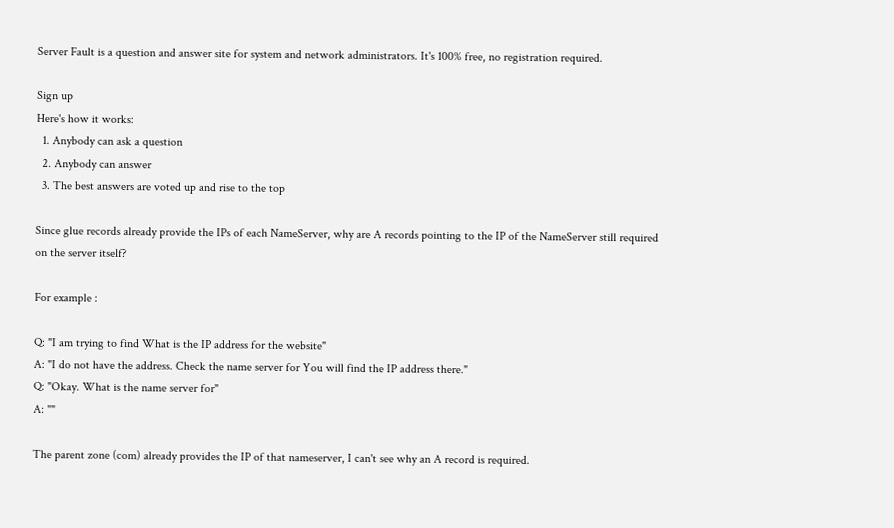Server Fault is a question and answer site for system and network administrators. It's 100% free, no registration required.

Sign up
Here's how it works:
  1. Anybody can ask a question
  2. Anybody can answer
  3. The best answers are voted up and rise to the top

Since glue records already provide the IPs of each NameServer, why are A records pointing to the IP of the NameServer still required on the server itself?

For example :

Q: "I am trying to find What is the IP address for the website"
A: "I do not have the address. Check the name server for You will find the IP address there."
Q: "Okay. What is the name server for"
A: ""

The parent zone (com) already provides the IP of that nameserver, I can't see why an A record is required.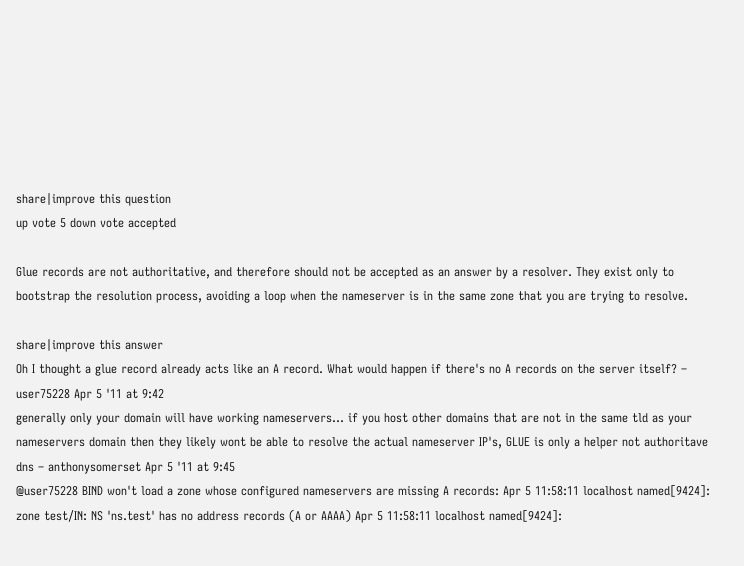share|improve this question
up vote 5 down vote accepted

Glue records are not authoritative, and therefore should not be accepted as an answer by a resolver. They exist only to bootstrap the resolution process, avoiding a loop when the nameserver is in the same zone that you are trying to resolve.

share|improve this answer
Oh I thought a glue record already acts like an A record. What would happen if there's no A records on the server itself? – user75228 Apr 5 '11 at 9:42
generally only your domain will have working nameservers... if you host other domains that are not in the same tld as your nameservers domain then they likely wont be able to resolve the actual nameserver IP's, GLUE is only a helper not authoritave dns – anthonysomerset Apr 5 '11 at 9:45
@user75228 BIND won't load a zone whose configured nameservers are missing A records: Apr 5 11:58:11 localhost named[9424]: zone test/IN: NS 'ns.test' has no address records (A or AAAA) Apr 5 11:58:11 localhost named[9424]: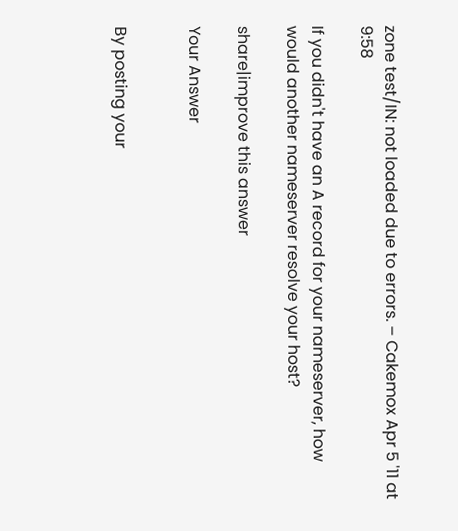zone test/IN: not loaded due to errors. – Cakemox Apr 5 '11 at 9:58

If you didn't have an A record for your nameserver, how would another nameserver resolve your host?

share|improve this answer

Your Answer


By posting your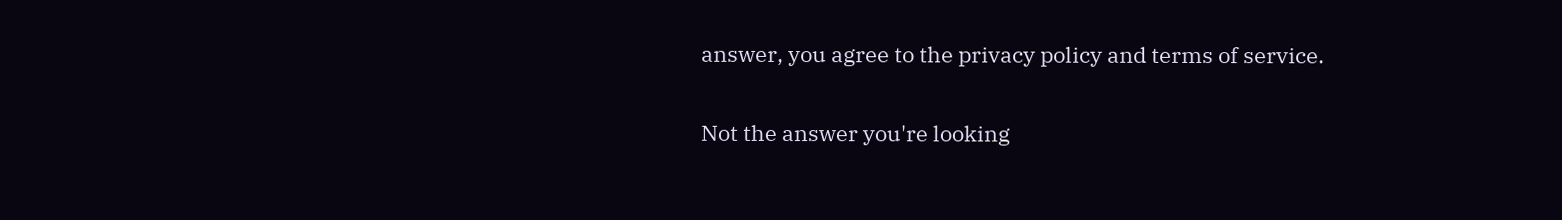answer, you agree to the privacy policy and terms of service.

Not the answer you're looking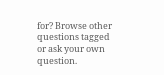for? Browse other questions tagged or ask your own question.